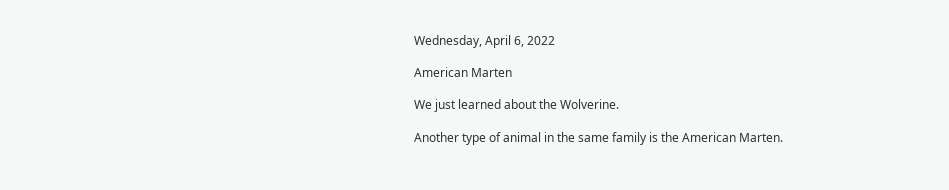Wednesday, April 6, 2022

American Marten

We just learned about the Wolverine.

Another type of animal in the same family is the American Marten.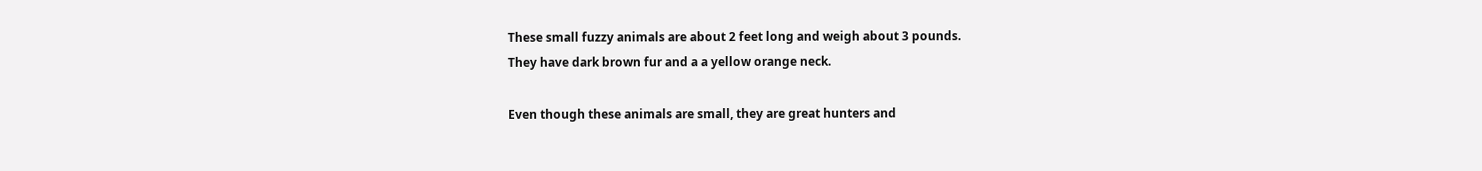These small fuzzy animals are about 2 feet long and weigh about 3 pounds.
They have dark brown fur and a a yellow orange neck.

Even though these animals are small, they are great hunters and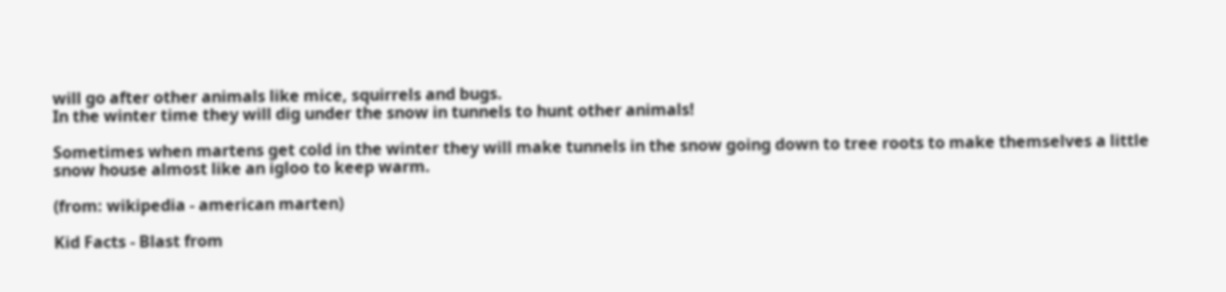will go after other animals like mice, squirrels and bugs.
In the winter time they will dig under the snow in tunnels to hunt other animals!

Sometimes when martens get cold in the winter they will make tunnels in the snow going down to tree roots to make themselves a little snow house almost like an igloo to keep warm.

(from: wikipedia - american marten)

Kid Facts - Blast from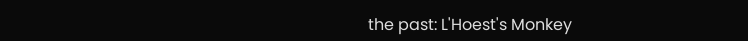the past: L'Hoest's Monkey